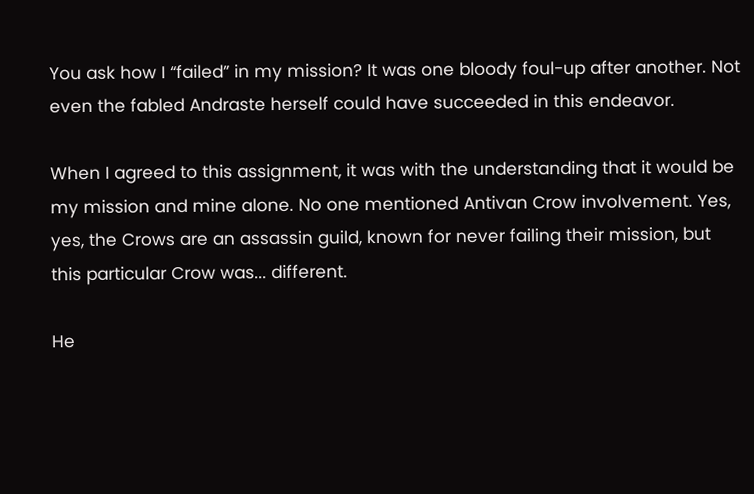You ask how I “failed” in my mission? It was one bloody foul-up after another. Not even the fabled Andraste herself could have succeeded in this endeavor.

When I agreed to this assignment, it was with the understanding that it would be my mission and mine alone. No one mentioned Antivan Crow involvement. Yes, yes, the Crows are an assassin guild, known for never failing their mission, but this particular Crow was... different.

He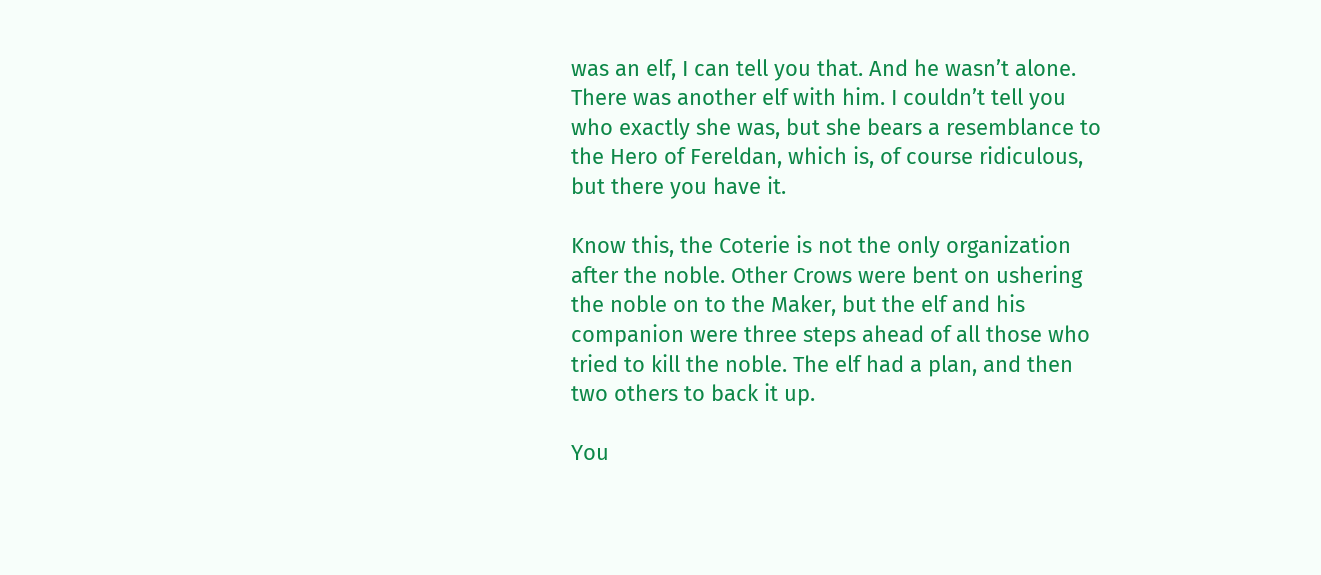was an elf, I can tell you that. And he wasn’t alone. There was another elf with him. I couldn’t tell you who exactly she was, but she bears a resemblance to the Hero of Fereldan, which is, of course ridiculous, but there you have it.

Know this, the Coterie is not the only organization after the noble. Other Crows were bent on ushering the noble on to the Maker, but the elf and his companion were three steps ahead of all those who tried to kill the noble. The elf had a plan, and then two others to back it up.

You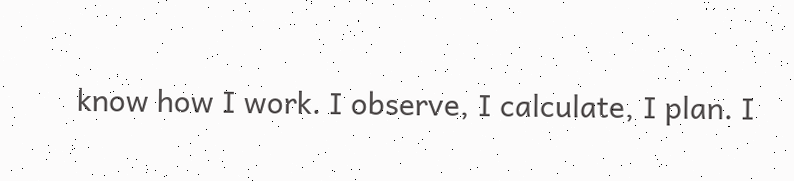know how I work. I observe, I calculate, I plan. I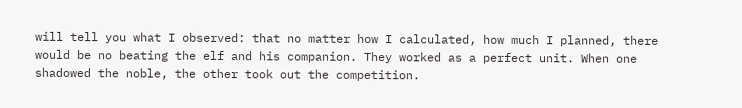will tell you what I observed: that no matter how I calculated, how much I planned, there would be no beating the elf and his companion. They worked as a perfect unit. When one shadowed the noble, the other took out the competition.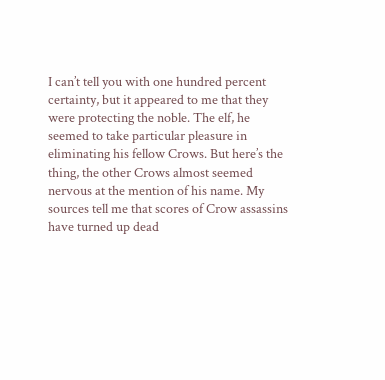I can’t tell you with one hundred percent certainty, but it appeared to me that they were protecting the noble. The elf, he seemed to take particular pleasure in eliminating his fellow Crows. But here’s the thing, the other Crows almost seemed nervous at the mention of his name. My sources tell me that scores of Crow assassins have turned up dead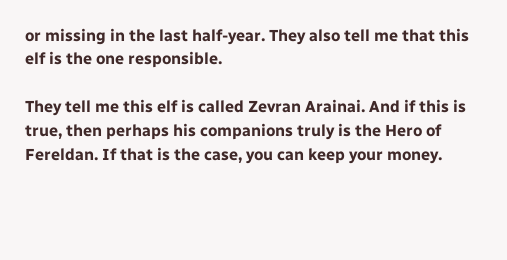or missing in the last half-year. They also tell me that this elf is the one responsible.

They tell me this elf is called Zevran Arainai. And if this is true, then perhaps his companions truly is the Hero of Fereldan. If that is the case, you can keep your money.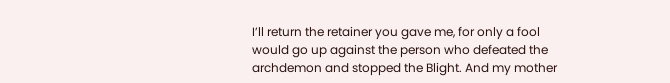I’ll return the retainer you gave me, for only a fool would go up against the person who defeated the archdemon and stopped the Blight. And my mother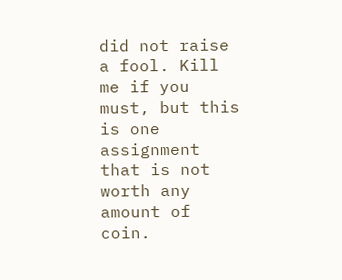did not raise a fool. Kill me if you must, but this is one assignment that is not worth any amount of coin.